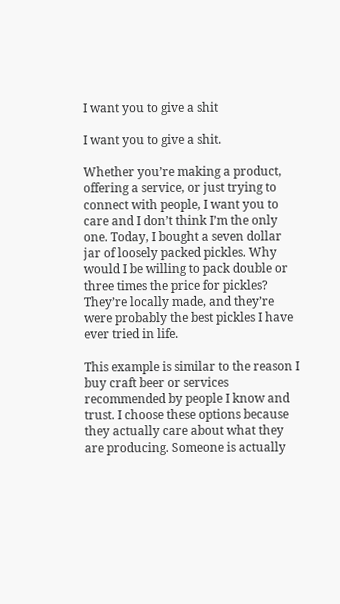I want you to give a shit

I want you to give a shit.

Whether you’re making a product, offering a service, or just trying to connect with people, I want you to care and I don’t think I’m the only one. Today, I bought a seven dollar jar of loosely packed pickles. Why would I be willing to pack double or three times the price for pickles? They’re locally made, and they’re were probably the best pickles I have ever tried in life.

This example is similar to the reason I buy craft beer or services recommended by people I know and trust. I choose these options because they actually care about what they are producing. Someone is actually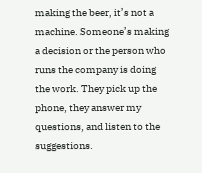making the beer, it’s not a machine. Someone’s making a decision or the person who runs the company is doing the work. They pick up the phone, they answer my questions, and listen to the suggestions.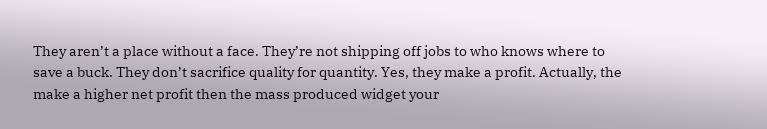They aren’t a place without a face. They’re not shipping off jobs to who knows where to save a buck. They don’t sacrifice quality for quantity. Yes, they make a profit. Actually, the make a higher net profit then the mass produced widget your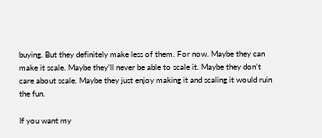buying. But they definitely make less of them. For now. Maybe they can make it scale. Maybe they’ll never be able to scale it. Maybe they don’t care about scale. Maybe they just enjoy making it and scaling it would ruin the fun.

If you want my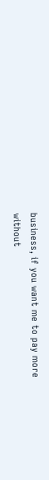business, if you want me to pay more without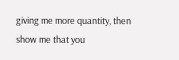giving me more quantity, then show me that you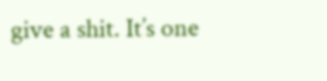give a shit. It’s one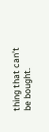thing that can’t be bought.